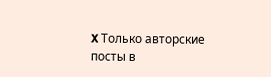X Только авторские посты в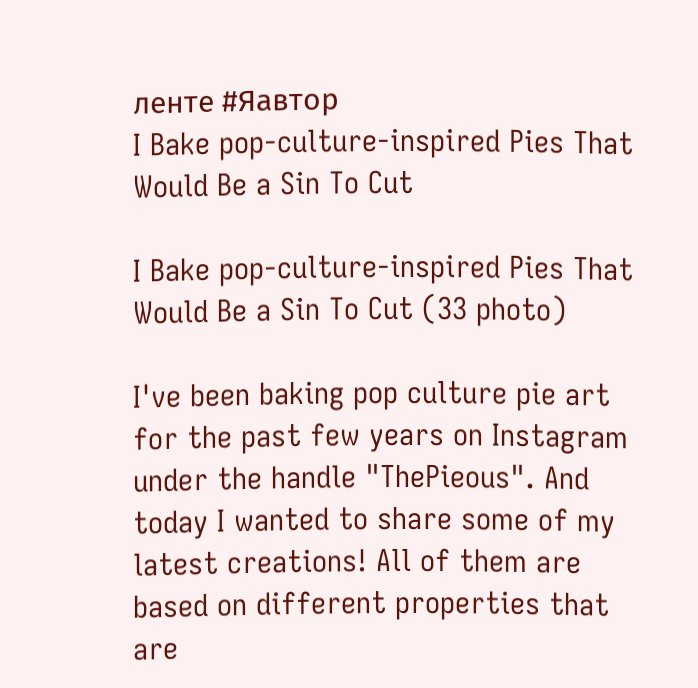ленте #Яавтор
I Bake pop-culture-inspired Pies That Would Be a Sin To Cut

I Bake pop-culture-inspired Pies That Would Be a Sin To Cut (33 photo)

I've been baking pop culture pie art for the past few years on Instagram under the handle "ThePieous". And today I wanted to share some of my latest creations! All of them are based on different properties that are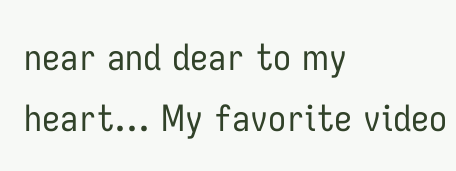near and dear to my heart... My favorite video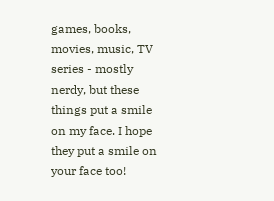games, books, movies, music, TV series - mostly nerdy, but these things put a smile on my face. I hope they put a smile on your face too!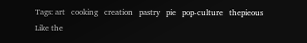Tags: art   cooking   creation   pastry   pie   pop-culture   thepieous
Like the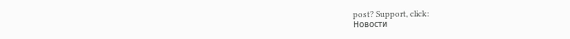post? Support, click:
Новости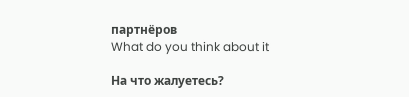партнёров
What do you think about it

На что жалуетесь?